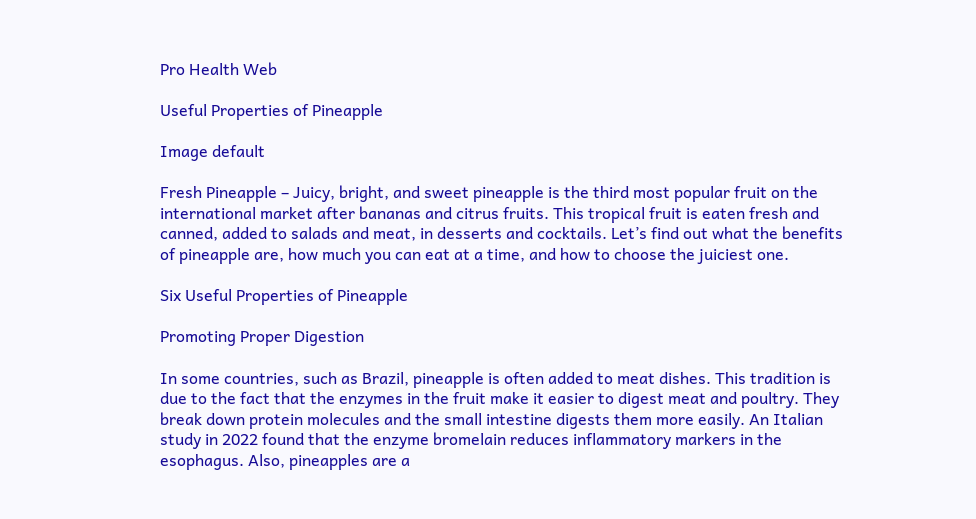Pro Health Web

Useful Properties of Pineapple

Image default

Fresh Pineapple – Juicy, bright, and sweet pineapple is the third most popular fruit on the international market after bananas and citrus fruits. This tropical fruit is eaten fresh and canned, added to salads and meat, in desserts and cocktails. Let’s find out what the benefits of pineapple are, how much you can eat at a time, and how to choose the juiciest one.

Six Useful Properties of Pineapple

Promoting Proper Digestion

In some countries, such as Brazil, pineapple is often added to meat dishes. This tradition is due to the fact that the enzymes in the fruit make it easier to digest meat and poultry. They break down protein molecules and the small intestine digests them more easily. An Italian study in 2022 found that the enzyme bromelain reduces inflammatory markers in the esophagus. Also, pineapples are a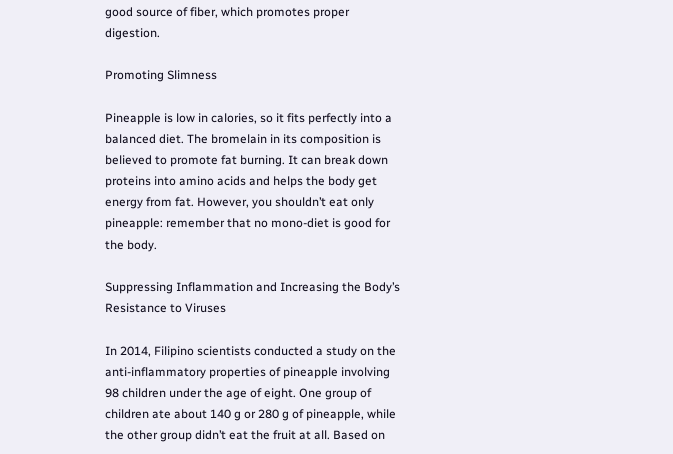good source of fiber, which promotes proper digestion.

Promoting Slimness

Pineapple is low in calories, so it fits perfectly into a balanced diet. The bromelain in its composition is believed to promote fat burning. It can break down proteins into amino acids and helps the body get energy from fat. However, you shouldn’t eat only pineapple: remember that no mono-diet is good for the body.

Suppressing Inflammation and Increasing the Body’s Resistance to Viruses

In 2014, Filipino scientists conducted a study on the anti-inflammatory properties of pineapple involving 98 children under the age of eight. One group of children ate about 140 g or 280 g of pineapple, while the other group didn’t eat the fruit at all. Based on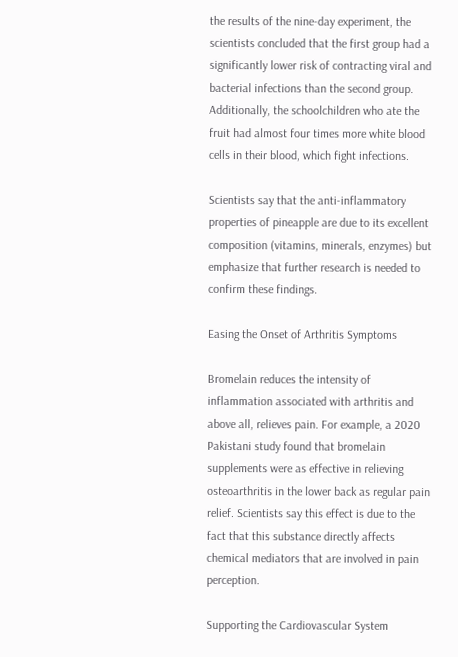the results of the nine-day experiment, the scientists concluded that the first group had a significantly lower risk of contracting viral and bacterial infections than the second group. Additionally, the schoolchildren who ate the fruit had almost four times more white blood cells in their blood, which fight infections.

Scientists say that the anti-inflammatory properties of pineapple are due to its excellent composition (vitamins, minerals, enzymes) but emphasize that further research is needed to confirm these findings.

Easing the Onset of Arthritis Symptoms

Bromelain reduces the intensity of inflammation associated with arthritis and above all, relieves pain. For example, a 2020 Pakistani study found that bromelain supplements were as effective in relieving osteoarthritis in the lower back as regular pain relief. Scientists say this effect is due to the fact that this substance directly affects chemical mediators that are involved in pain perception.

Supporting the Cardiovascular System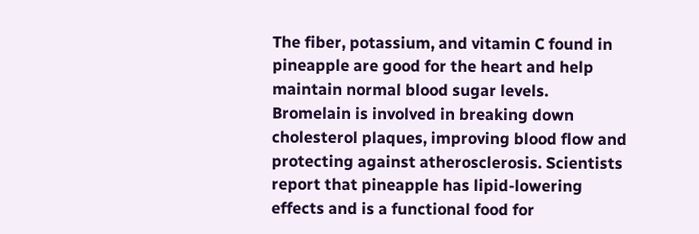The fiber, potassium, and vitamin C found in pineapple are good for the heart and help maintain normal blood sugar levels. Bromelain is involved in breaking down cholesterol plaques, improving blood flow and protecting against atherosclerosis. Scientists report that pineapple has lipid-lowering effects and is a functional food for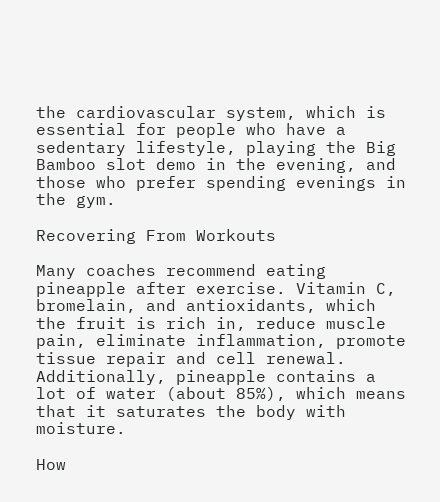the cardiovascular system, which is essential for people who have a sedentary lifestyle, playing the Big Bamboo slot demo in the evening, and those who prefer spending evenings in the gym.

Recovering From Workouts

Many coaches recommend eating pineapple after exercise. Vitamin C, bromelain, and antioxidants, which the fruit is rich in, reduce muscle pain, eliminate inflammation, promote tissue repair and cell renewal. Additionally, pineapple contains a lot of water (about 85%), which means that it saturates the body with moisture.

How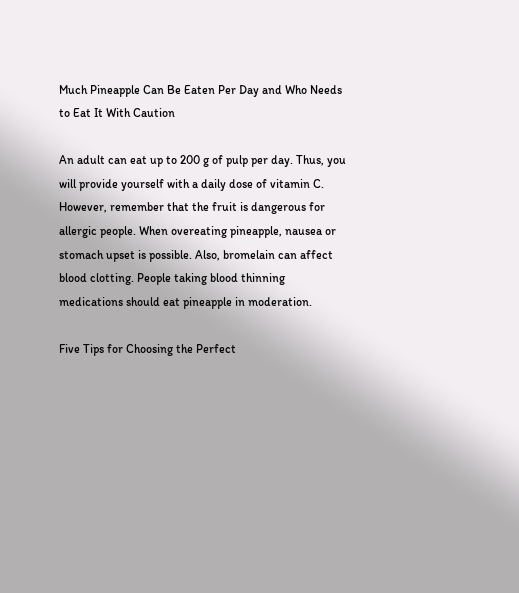Much Pineapple Can Be Eaten Per Day and Who Needs to Eat It With Caution

An adult can eat up to 200 g of pulp per day. Thus, you will provide yourself with a daily dose of vitamin C. However, remember that the fruit is dangerous for allergic people. When overeating pineapple, nausea or stomach upset is possible. Also, bromelain can affect blood clotting. People taking blood thinning medications should eat pineapple in moderation.

Five Tips for Choosing the Perfect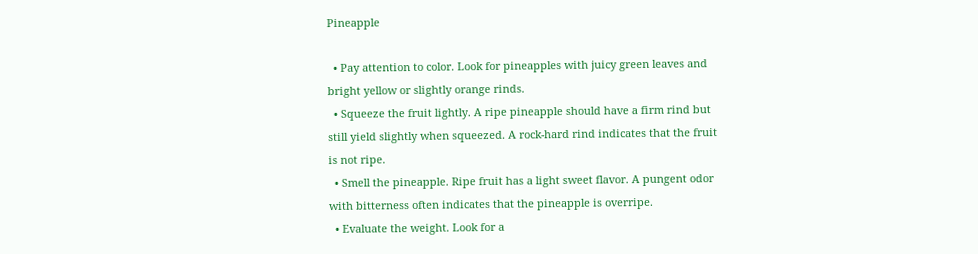Pineapple

  • Pay attention to color. Look for pineapples with juicy green leaves and bright yellow or slightly orange rinds.
  • Squeeze the fruit lightly. A ripe pineapple should have a firm rind but still yield slightly when squeezed. A rock-hard rind indicates that the fruit is not ripe.
  • Smell the pineapple. Ripe fruit has a light sweet flavor. A pungent odor with bitterness often indicates that the pineapple is overripe.
  • Evaluate the weight. Look for a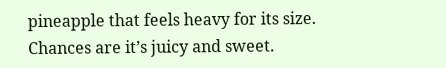pineapple that feels heavy for its size. Chances are it’s juicy and sweet.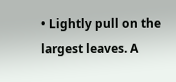• Lightly pull on the largest leaves. A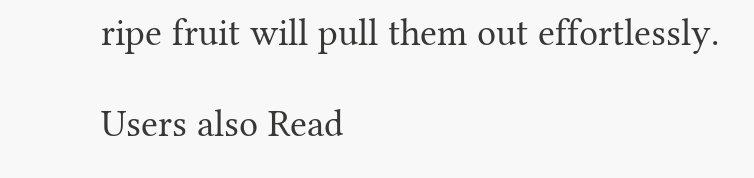ripe fruit will pull them out effortlessly.

Users also Read